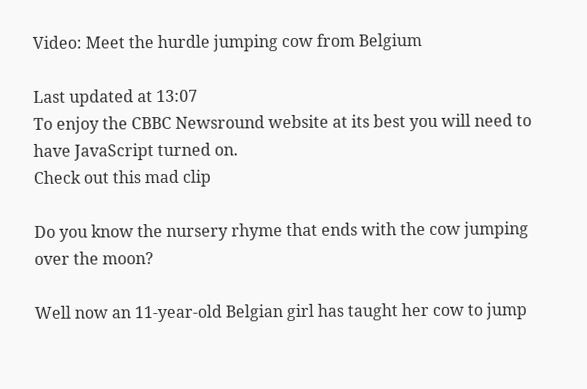Video: Meet the hurdle jumping cow from Belgium

Last updated at 13:07
To enjoy the CBBC Newsround website at its best you will need to have JavaScript turned on.
Check out this mad clip

Do you know the nursery rhyme that ends with the cow jumping over the moon?

Well now an 11-year-old Belgian girl has taught her cow to jump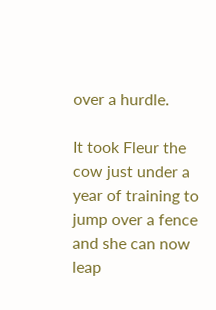over a hurdle.

It took Fleur the cow just under a year of training to jump over a fence and she can now leap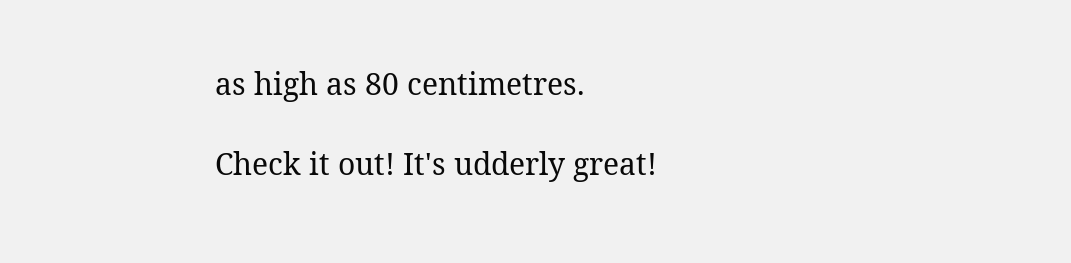as high as 80 centimetres.

Check it out! It's udderly great!